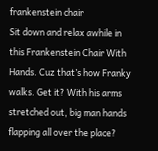frankenstein chair
Sit down and relax awhile in this Frankenstein Chair With Hands. Cuz that’s how Franky walks. Get it? With his arms stretched out, big man hands flapping all over the place?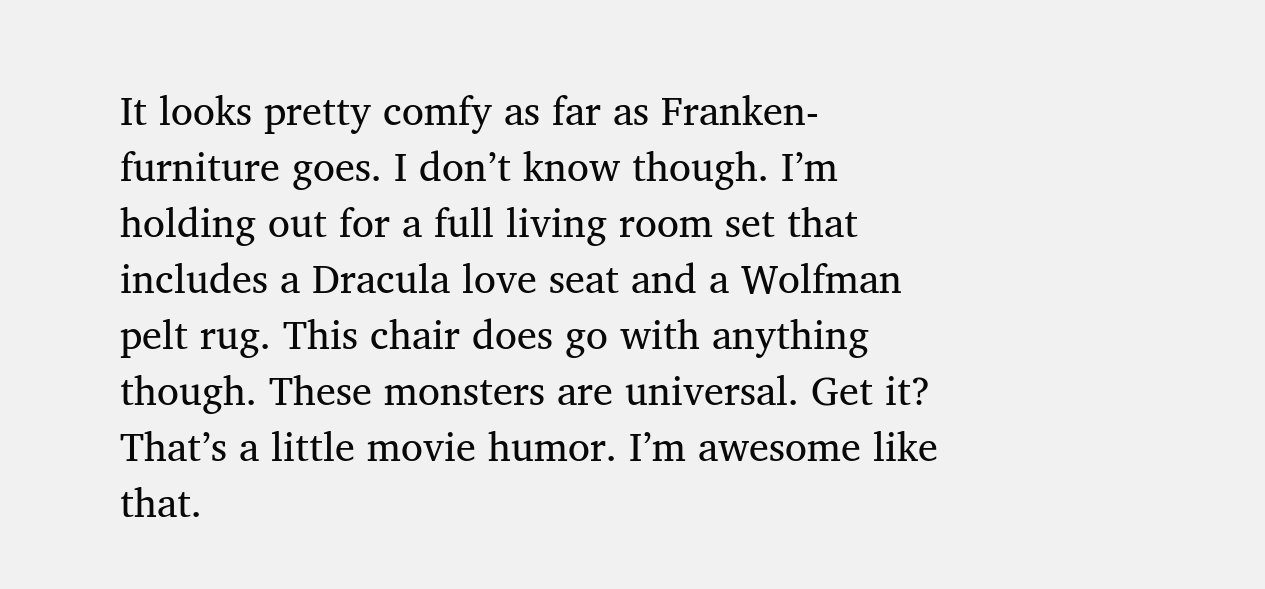It looks pretty comfy as far as Franken-furniture goes. I don’t know though. I’m holding out for a full living room set that includes a Dracula love seat and a Wolfman pelt rug. This chair does go with anything though. These monsters are universal. Get it? That’s a little movie humor. I’m awesome like that.